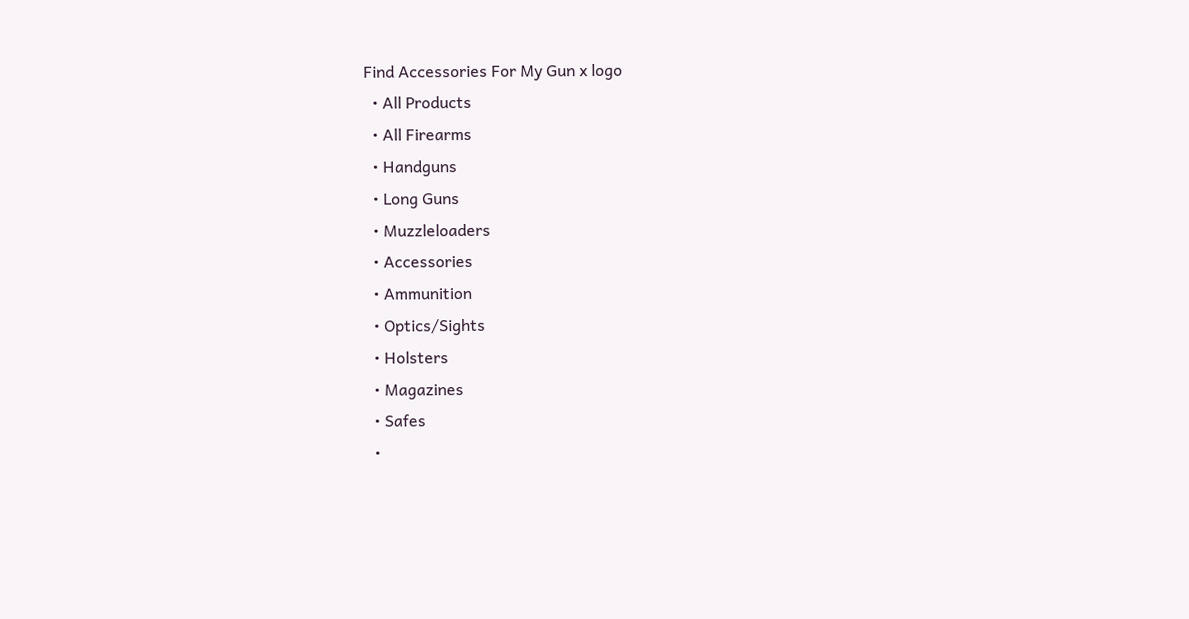Find Accessories For My Gun x logo
  • All Products
  • All Firearms
  • Handguns
  • Long Guns
  • Muzzleloaders
  • Accessories
  • Ammunition
  • Optics/Sights
  • Holsters
  • Magazines
  • Safes
  •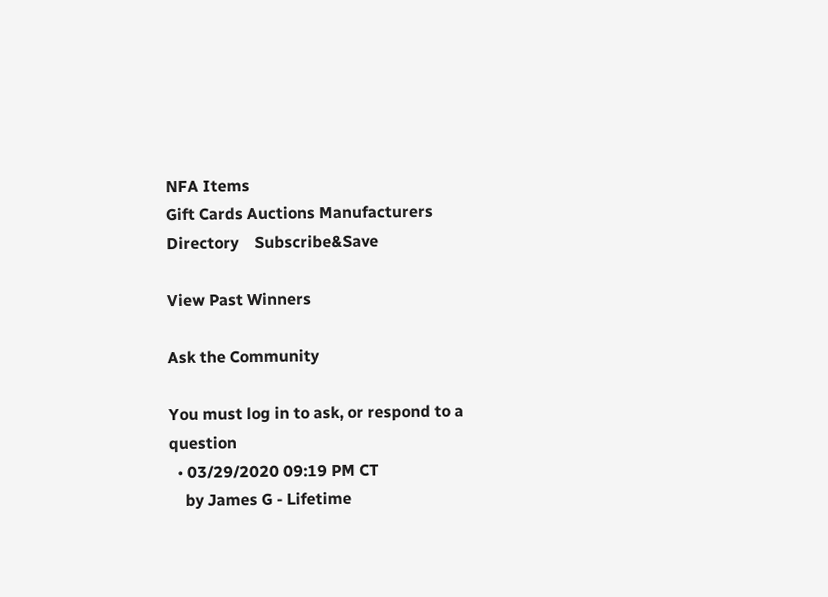NFA Items
Gift Cards Auctions Manufacturers Directory    Subscribe&Save

View Past Winners

Ask the Community

You must log in to ask, or respond to a question
  • 03/29/2020 09:19 PM CT
    by James G - Lifetime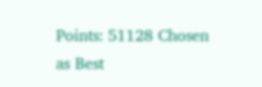Points: 51128 Chosen as Best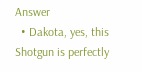Answer
  • Dakota, yes, this Shotgun is perfectly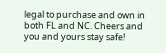legal to purchase and own in both FL and NC. Cheers and you and yours stay safe!